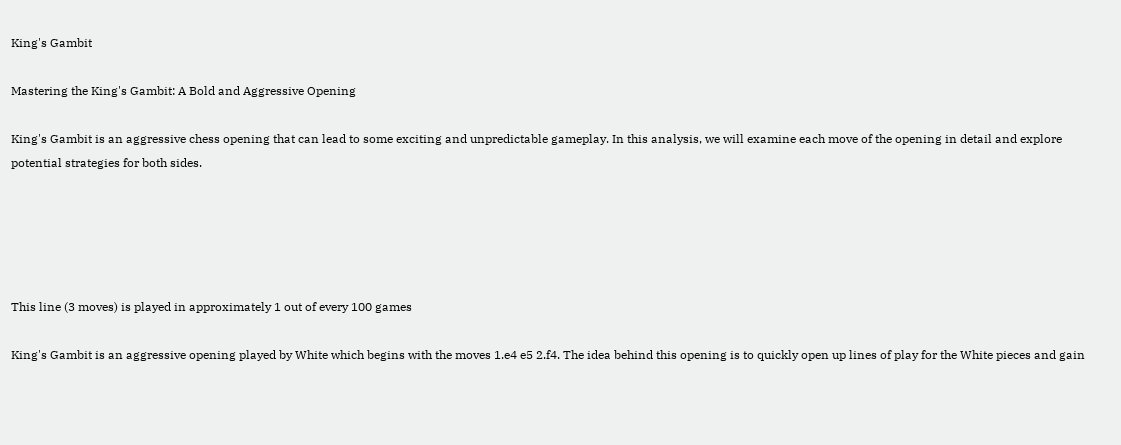King's Gambit

Mastering the King's Gambit: A Bold and Aggressive Opening

King's Gambit is an aggressive chess opening that can lead to some exciting and unpredictable gameplay. In this analysis, we will examine each move of the opening in detail and explore potential strategies for both sides.





This line (3 moves) is played in approximately 1 out of every 100 games

King's Gambit is an aggressive opening played by White which begins with the moves 1.e4 e5 2.f4. The idea behind this opening is to quickly open up lines of play for the White pieces and gain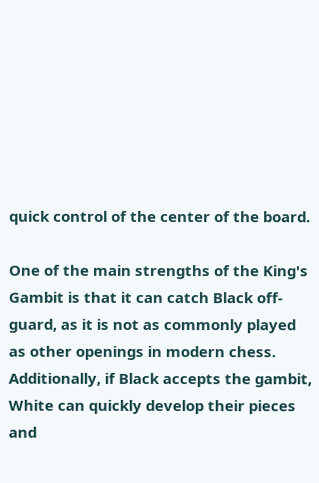quick control of the center of the board.

One of the main strengths of the King's Gambit is that it can catch Black off-guard, as it is not as commonly played as other openings in modern chess. Additionally, if Black accepts the gambit, White can quickly develop their pieces and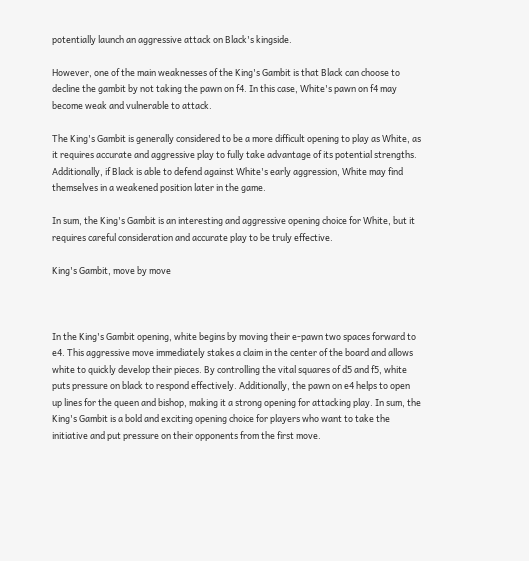potentially launch an aggressive attack on Black's kingside.

However, one of the main weaknesses of the King's Gambit is that Black can choose to decline the gambit by not taking the pawn on f4. In this case, White's pawn on f4 may become weak and vulnerable to attack.

The King's Gambit is generally considered to be a more difficult opening to play as White, as it requires accurate and aggressive play to fully take advantage of its potential strengths. Additionally, if Black is able to defend against White's early aggression, White may find themselves in a weakened position later in the game.

In sum, the King's Gambit is an interesting and aggressive opening choice for White, but it requires careful consideration and accurate play to be truly effective.

King's Gambit, move by move



In the King's Gambit opening, white begins by moving their e-pawn two spaces forward to e4. This aggressive move immediately stakes a claim in the center of the board and allows white to quickly develop their pieces. By controlling the vital squares of d5 and f5, white puts pressure on black to respond effectively. Additionally, the pawn on e4 helps to open up lines for the queen and bishop, making it a strong opening for attacking play. In sum, the King's Gambit is a bold and exciting opening choice for players who want to take the initiative and put pressure on their opponents from the first move.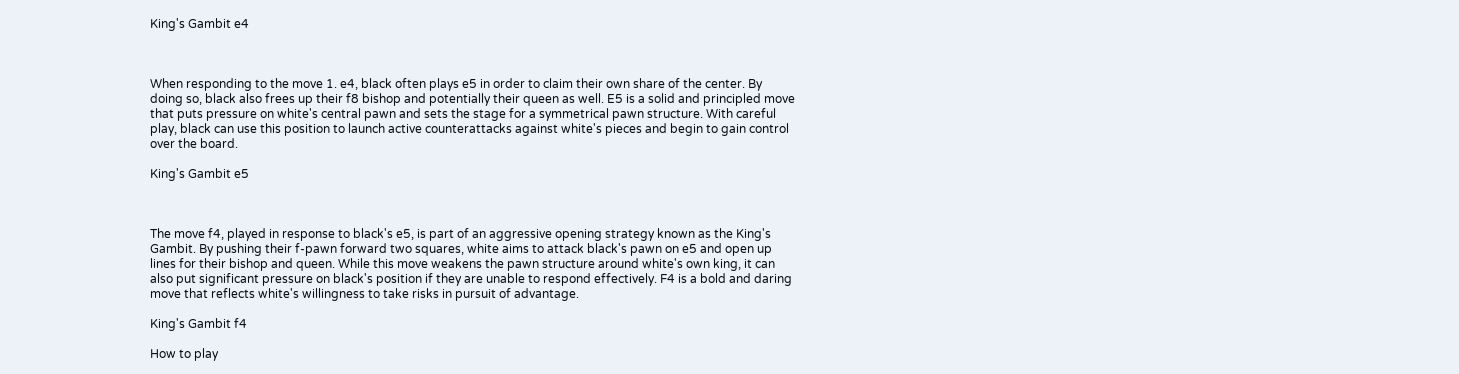King's Gambit e4



When responding to the move 1. e4, black often plays e5 in order to claim their own share of the center. By doing so, black also frees up their f8 bishop and potentially their queen as well. E5 is a solid and principled move that puts pressure on white's central pawn and sets the stage for a symmetrical pawn structure. With careful play, black can use this position to launch active counterattacks against white's pieces and begin to gain control over the board.

King's Gambit e5



The move f4, played in response to black's e5, is part of an aggressive opening strategy known as the King's Gambit. By pushing their f-pawn forward two squares, white aims to attack black's pawn on e5 and open up lines for their bishop and queen. While this move weakens the pawn structure around white's own king, it can also put significant pressure on black's position if they are unable to respond effectively. F4 is a bold and daring move that reflects white's willingness to take risks in pursuit of advantage.

King's Gambit f4

How to play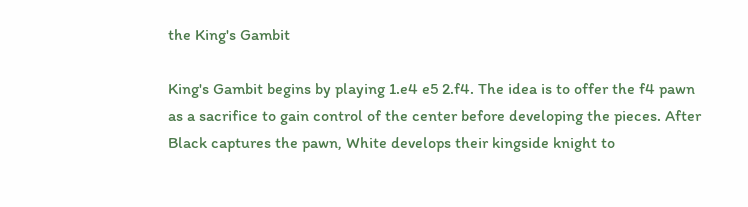the King's Gambit

King's Gambit begins by playing 1.e4 e5 2.f4. The idea is to offer the f4 pawn as a sacrifice to gain control of the center before developing the pieces. After Black captures the pawn, White develops their kingside knight to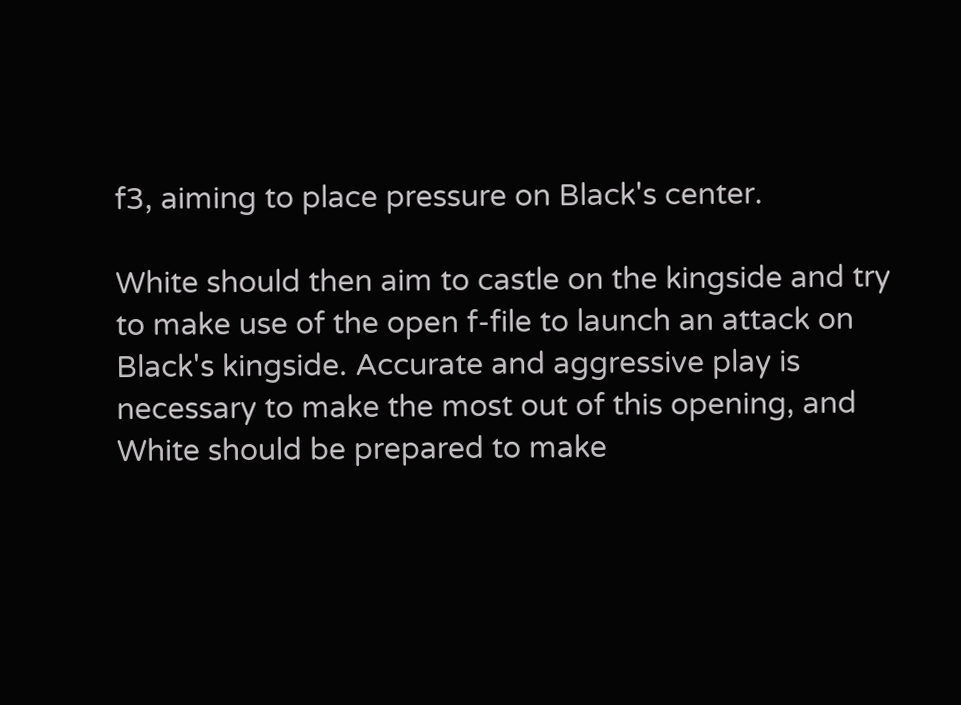f3, aiming to place pressure on Black's center.

White should then aim to castle on the kingside and try to make use of the open f-file to launch an attack on Black's kingside. Accurate and aggressive play is necessary to make the most out of this opening, and White should be prepared to make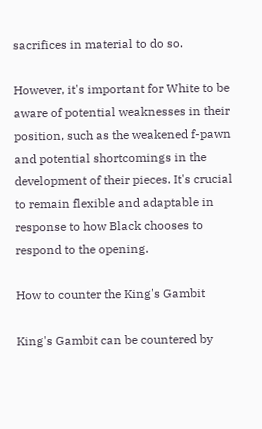sacrifices in material to do so.

However, it's important for White to be aware of potential weaknesses in their position, such as the weakened f-pawn and potential shortcomings in the development of their pieces. It's crucial to remain flexible and adaptable in response to how Black chooses to respond to the opening.

How to counter the King's Gambit

King's Gambit can be countered by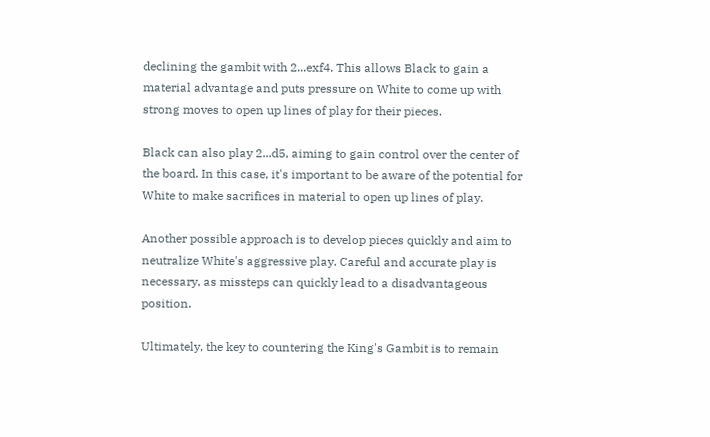declining the gambit with 2...exf4. This allows Black to gain a material advantage and puts pressure on White to come up with strong moves to open up lines of play for their pieces.

Black can also play 2...d5, aiming to gain control over the center of the board. In this case, it's important to be aware of the potential for White to make sacrifices in material to open up lines of play.

Another possible approach is to develop pieces quickly and aim to neutralize White's aggressive play. Careful and accurate play is necessary, as missteps can quickly lead to a disadvantageous position.

Ultimately, the key to countering the King's Gambit is to remain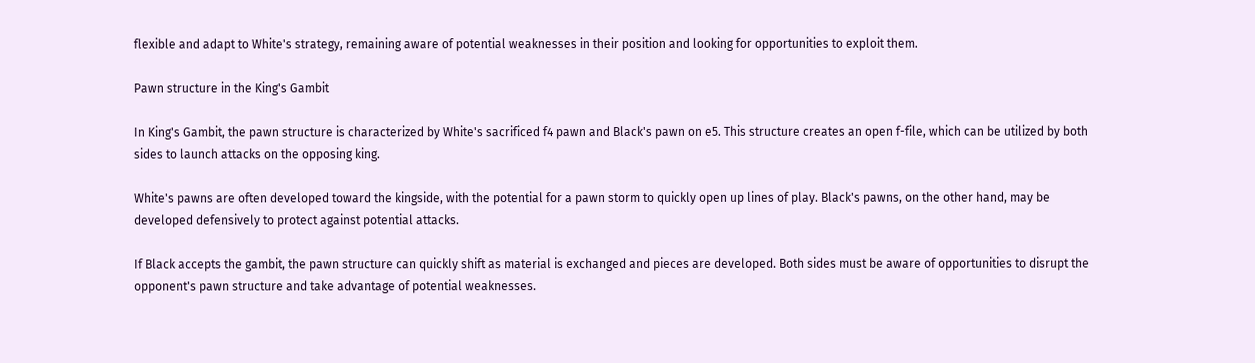flexible and adapt to White's strategy, remaining aware of potential weaknesses in their position and looking for opportunities to exploit them.

Pawn structure in the King's Gambit

In King's Gambit, the pawn structure is characterized by White's sacrificed f4 pawn and Black's pawn on e5. This structure creates an open f-file, which can be utilized by both sides to launch attacks on the opposing king.

White's pawns are often developed toward the kingside, with the potential for a pawn storm to quickly open up lines of play. Black's pawns, on the other hand, may be developed defensively to protect against potential attacks.

If Black accepts the gambit, the pawn structure can quickly shift as material is exchanged and pieces are developed. Both sides must be aware of opportunities to disrupt the opponent's pawn structure and take advantage of potential weaknesses.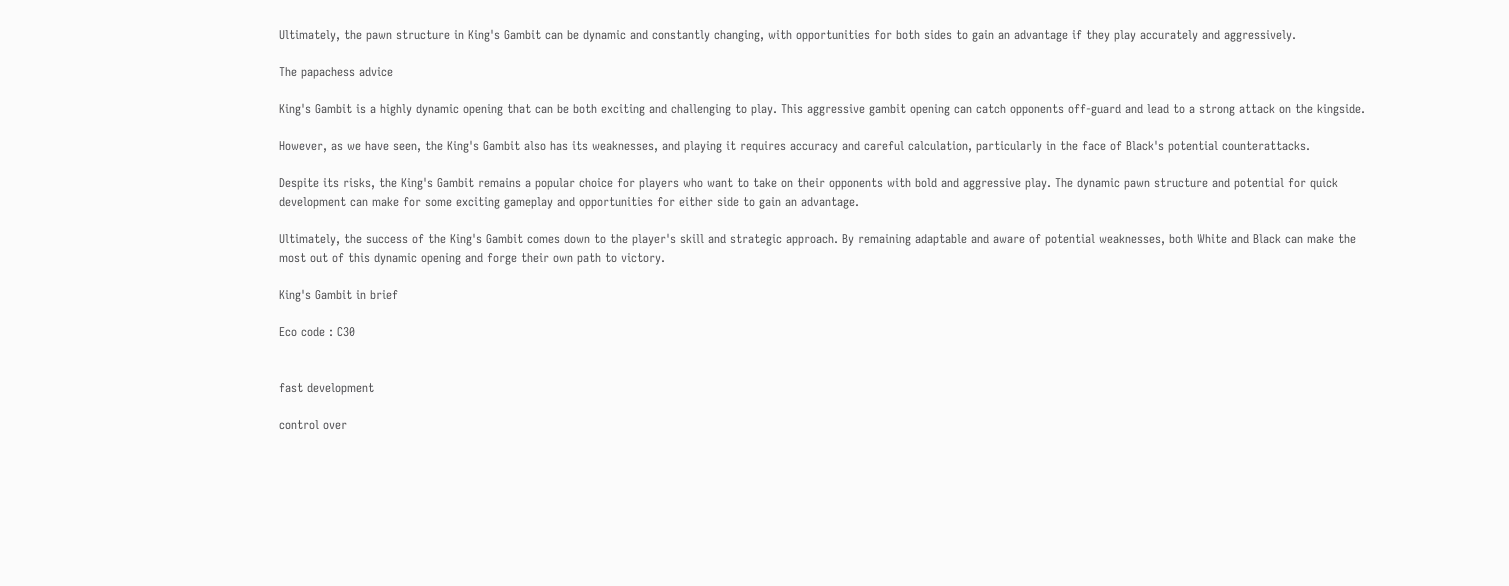Ultimately, the pawn structure in King's Gambit can be dynamic and constantly changing, with opportunities for both sides to gain an advantage if they play accurately and aggressively.

The papachess advice

King's Gambit is a highly dynamic opening that can be both exciting and challenging to play. This aggressive gambit opening can catch opponents off-guard and lead to a strong attack on the kingside.

However, as we have seen, the King's Gambit also has its weaknesses, and playing it requires accuracy and careful calculation, particularly in the face of Black's potential counterattacks.

Despite its risks, the King's Gambit remains a popular choice for players who want to take on their opponents with bold and aggressive play. The dynamic pawn structure and potential for quick development can make for some exciting gameplay and opportunities for either side to gain an advantage.

Ultimately, the success of the King's Gambit comes down to the player's skill and strategic approach. By remaining adaptable and aware of potential weaknesses, both White and Black can make the most out of this dynamic opening and forge their own path to victory.

King's Gambit in brief

Eco code : C30


fast development

control over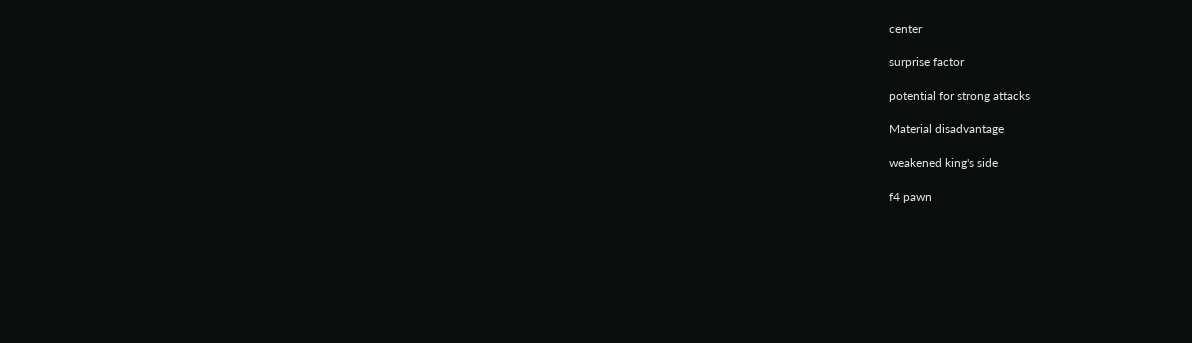center

surprise factor

potential for strong attacks

Material disadvantage

weakened king's side

f4 pawn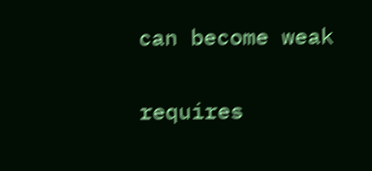can become weak

requires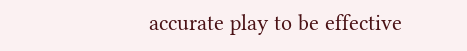accurate play to be effective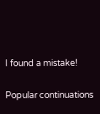I found a mistake!

Popular continuations